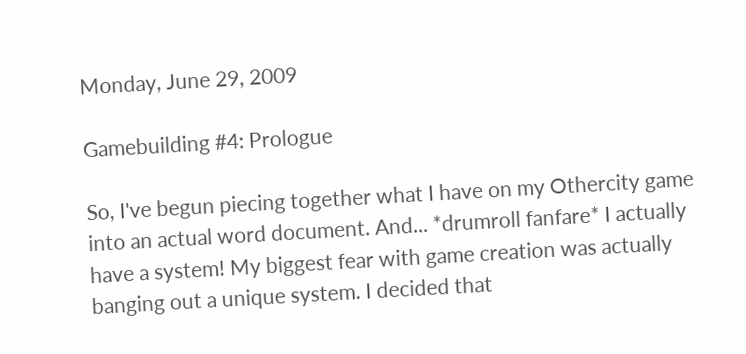Monday, June 29, 2009

Gamebuilding #4: Prologue

So, I've begun piecing together what I have on my Othercity game into an actual word document. And... *drumroll fanfare* I actually have a system! My biggest fear with game creation was actually banging out a unique system. I decided that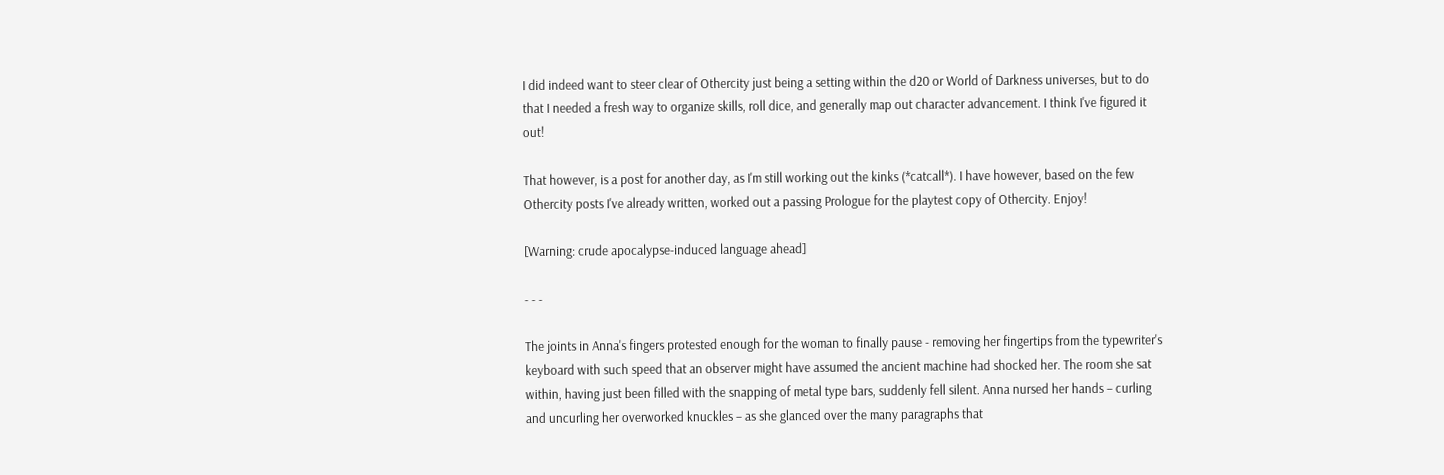I did indeed want to steer clear of Othercity just being a setting within the d20 or World of Darkness universes, but to do that I needed a fresh way to organize skills, roll dice, and generally map out character advancement. I think I've figured it out!

That however, is a post for another day, as I'm still working out the kinks (*catcall*). I have however, based on the few Othercity posts I've already written, worked out a passing Prologue for the playtest copy of Othercity. Enjoy!

[Warning: crude apocalypse-induced language ahead]

- - -

The joints in Anna's fingers protested enough for the woman to finally pause - removing her fingertips from the typewriter's keyboard with such speed that an observer might have assumed the ancient machine had shocked her. The room she sat within, having just been filled with the snapping of metal type bars, suddenly fell silent. Anna nursed her hands – curling and uncurling her overworked knuckles – as she glanced over the many paragraphs that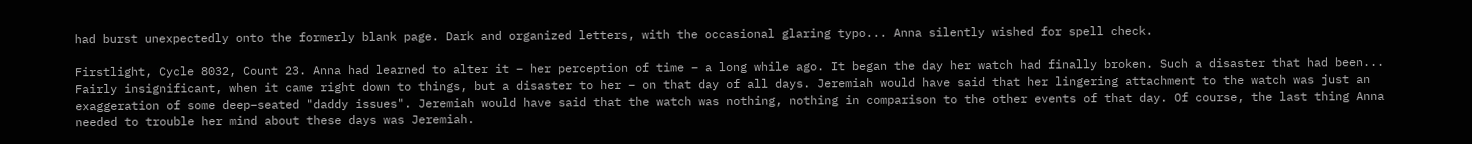had burst unexpectedly onto the formerly blank page. Dark and organized letters, with the occasional glaring typo... Anna silently wished for spell check.

Firstlight, Cycle 8032, Count 23. Anna had learned to alter it – her perception of time – a long while ago. It began the day her watch had finally broken. Such a disaster that had been... Fairly insignificant, when it came right down to things, but a disaster to her – on that day of all days. Jeremiah would have said that her lingering attachment to the watch was just an exaggeration of some deep–seated "daddy issues". Jeremiah would have said that the watch was nothing, nothing in comparison to the other events of that day. Of course, the last thing Anna needed to trouble her mind about these days was Jeremiah.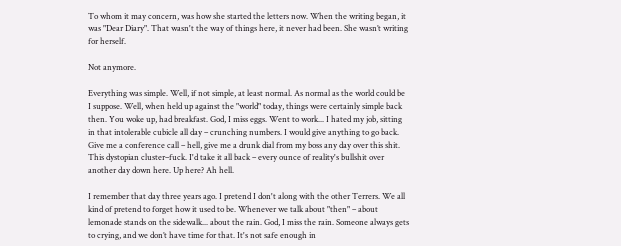To whom it may concern, was how she started the letters now. When the writing began, it was "Dear Diary". That wasn't the way of things here, it never had been. She wasn’t writing for herself.

Not anymore.

Everything was simple. Well, if not simple, at least normal. As normal as the world could be I suppose. Well, when held up against the "world" today, things were certainly simple back then. You woke up, had breakfast. God, I miss eggs. Went to work... I hated my job, sitting in that intolerable cubicle all day – crunching numbers. I would give anything to go back. Give me a conference call – hell, give me a drunk dial from my boss any day over this shit. This dystopian cluster–fuck. I'd take it all back – every ounce of reality's bullshit over another day down here. Up here? Ah hell.

I remember that day three years ago. I pretend I don't along with the other Terrers. We all kind of pretend to forget how it used to be. Whenever we talk about "then" – about lemonade stands on the sidewalk... about the rain. God, I miss the rain. Someone always gets to crying, and we don’t have time for that. It's not safe enough in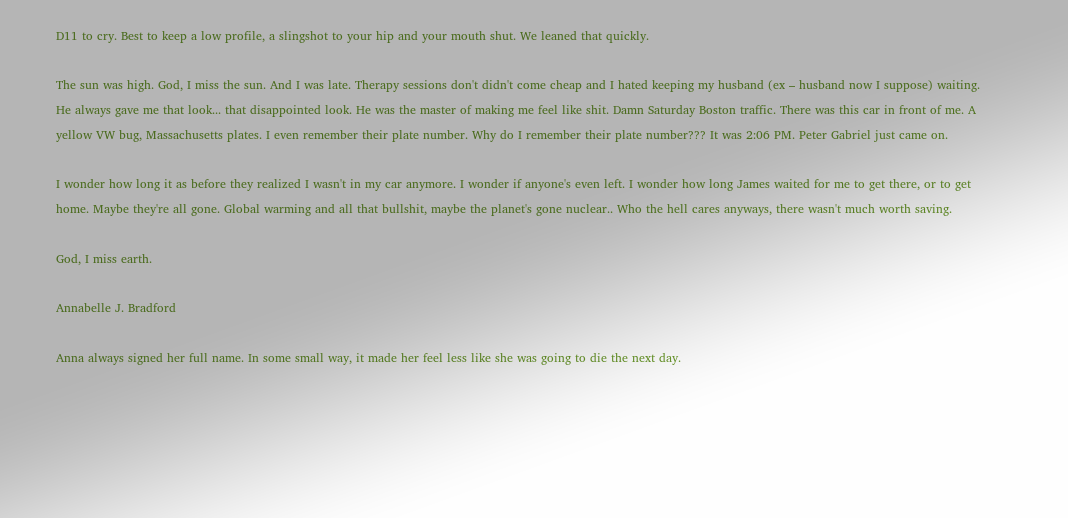D11 to cry. Best to keep a low profile, a slingshot to your hip and your mouth shut. We leaned that quickly.

The sun was high. God, I miss the sun. And I was late. Therapy sessions don't didn't come cheap and I hated keeping my husband (ex – husband now I suppose) waiting. He always gave me that look... that disappointed look. He was the master of making me feel like shit. Damn Saturday Boston traffic. There was this car in front of me. A yellow VW bug, Massachusetts plates. I even remember their plate number. Why do I remember their plate number??? It was 2:06 PM. Peter Gabriel just came on.

I wonder how long it as before they realized I wasn't in my car anymore. I wonder if anyone's even left. I wonder how long James waited for me to get there, or to get home. Maybe they're all gone. Global warming and all that bullshit, maybe the planet's gone nuclear.. Who the hell cares anyways, there wasn't much worth saving.

God, I miss earth.

Annabelle J. Bradford

Anna always signed her full name. In some small way, it made her feel less like she was going to die the next day.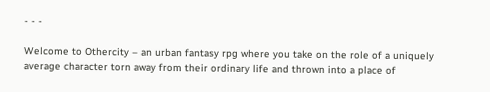- - -

Welcome to Othercity – an urban fantasy rpg where you take on the role of a uniquely average character torn away from their ordinary life and thrown into a place of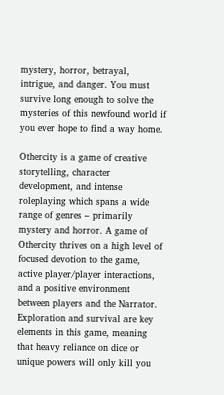mystery, horror, betrayal, intrigue, and danger. You must survive long enough to solve the mysteries of this newfound world if you ever hope to find a way home.

Othercity is a game of creative storytelling, character development, and intense roleplaying which spans a wide range of genres – primarily mystery and horror. A game of Othercity thrives on a high level of focused devotion to the game, active player/player interactions, and a positive environment between players and the Narrator. Exploration and survival are key elements in this game, meaning that heavy reliance on dice or unique powers will only kill you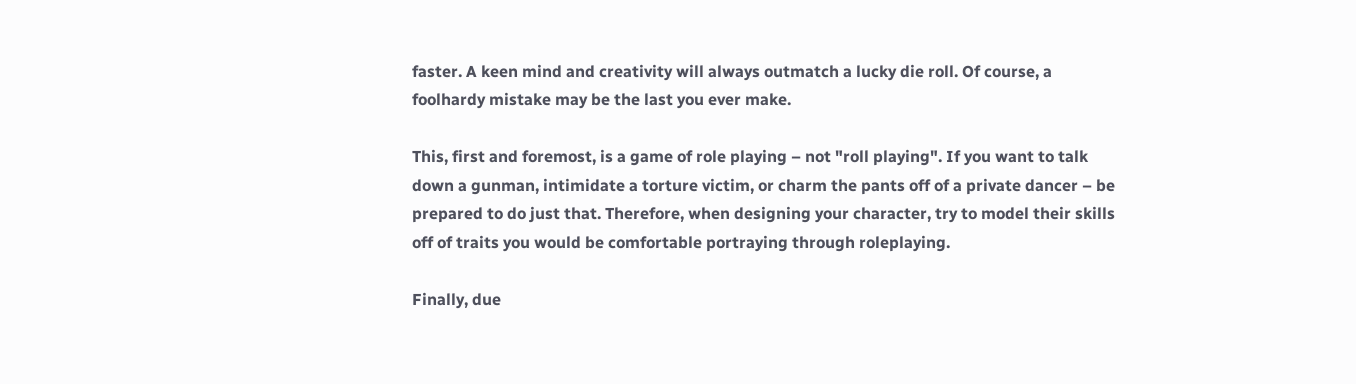faster. A keen mind and creativity will always outmatch a lucky die roll. Of course, a foolhardy mistake may be the last you ever make.

This, first and foremost, is a game of role playing – not "roll playing". If you want to talk down a gunman, intimidate a torture victim, or charm the pants off of a private dancer – be prepared to do just that. Therefore, when designing your character, try to model their skills off of traits you would be comfortable portraying through roleplaying.

Finally, due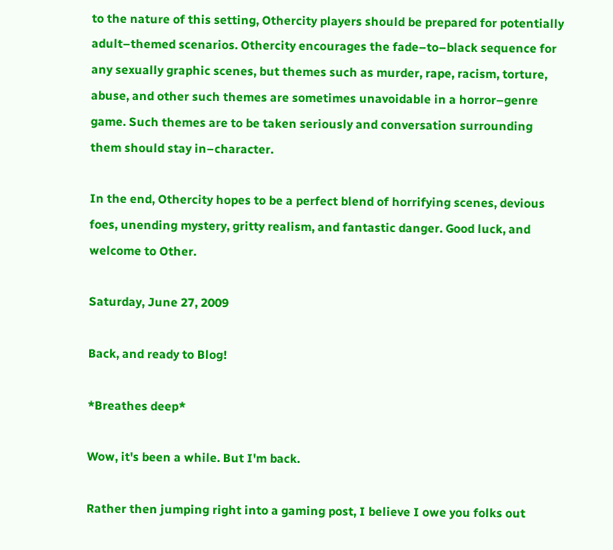to the nature of this setting, Othercity players should be prepared for potentially adult–themed scenarios. Othercity encourages the fade–to–black sequence for any sexually graphic scenes, but themes such as murder, rape, racism, torture, abuse, and other such themes are sometimes unavoidable in a horror–genre game. Such themes are to be taken seriously and conversation surrounding them should stay in–character.

In the end, Othercity hopes to be a perfect blend of horrifying scenes, devious foes, unending mystery, gritty realism, and fantastic danger. Good luck, and welcome to Other.

Saturday, June 27, 2009

Back, and ready to Blog!

*Breathes deep*

Wow, it's been a while. But I'm back.

Rather then jumping right into a gaming post, I believe I owe you folks out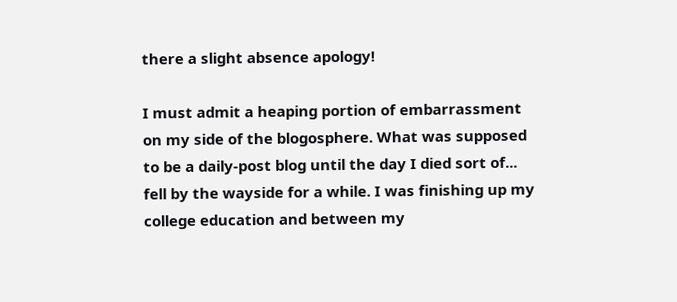there a slight absence apology!

I must admit a heaping portion of embarrassment on my side of the blogosphere. What was supposed to be a daily-post blog until the day I died sort of... fell by the wayside for a while. I was finishing up my college education and between my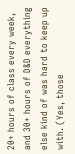20+ hours of class every week, and 30+ hours of D&D everything else kind of was hard to keep up with. (Yes, those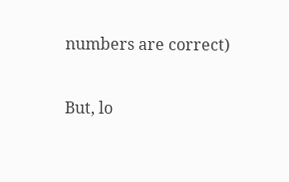numbers are correct)

But, lo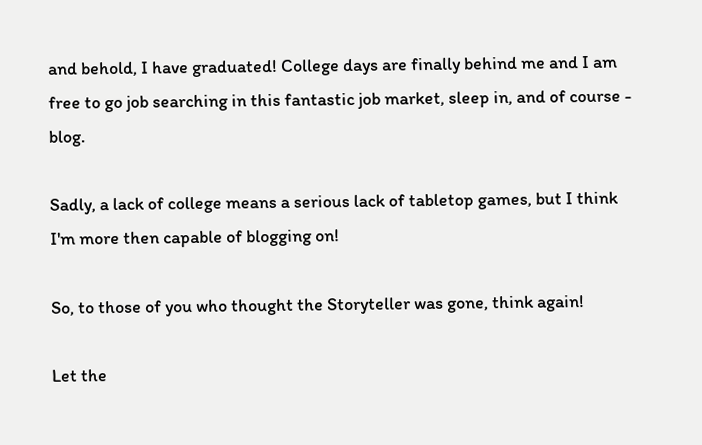and behold, I have graduated! College days are finally behind me and I am free to go job searching in this fantastic job market, sleep in, and of course - blog.

Sadly, a lack of college means a serious lack of tabletop games, but I think I'm more then capable of blogging on!

So, to those of you who thought the Storyteller was gone, think again!

Let the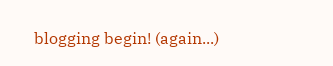blogging begin! (again...)